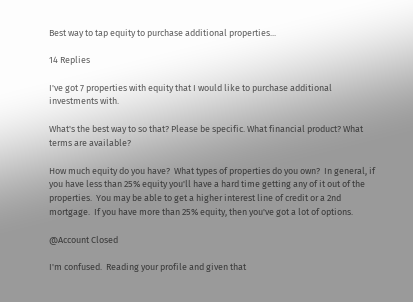Best way to tap equity to purchase additional properties...

14 Replies

I've got 7 properties with equity that I would like to purchase additional investments with.

What's the best way to so that? Please be specific. What financial product? What terms are available?

How much equity do you have?  What types of properties do you own?  In general, if you have less than 25% equity you'll have a hard time getting any of it out of the properties.  You may be able to get a higher interest line of credit or a 2nd mortgage.  If you have more than 25% equity, then you've got a lot of options.

@Account Closed

I'm confused.  Reading your profile and given that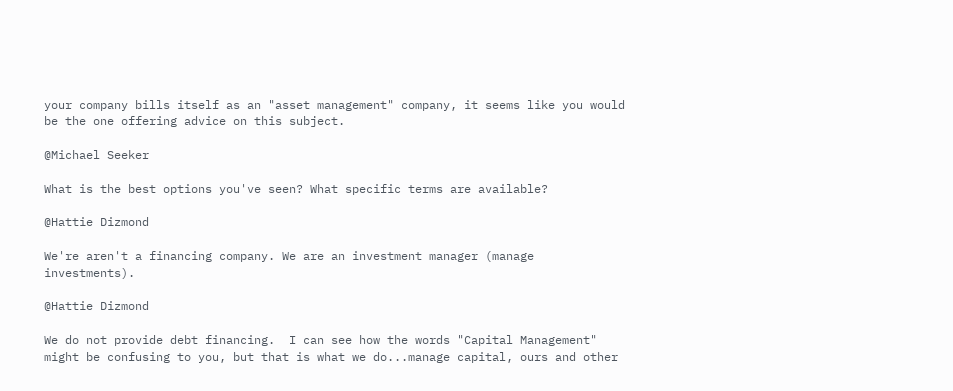your company bills itself as an "asset management" company, it seems like you would be the one offering advice on this subject.

@Michael Seeker

What is the best options you've seen? What specific terms are available?

@Hattie Dizmond

We're aren't a financing company. We are an investment manager (manage investments).

@Hattie Dizmond

We do not provide debt financing.  I can see how the words "Capital Management" might be confusing to you, but that is what we do...manage capital, ours and other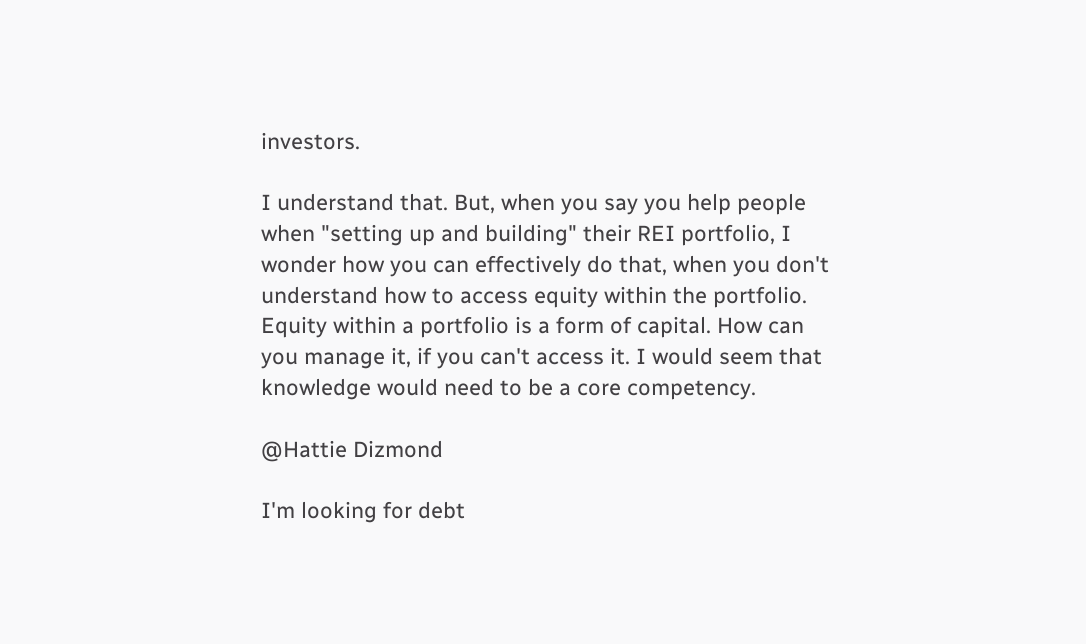investors.

I understand that. But, when you say you help people when "setting up and building" their REI portfolio, I wonder how you can effectively do that, when you don't understand how to access equity within the portfolio. Equity within a portfolio is a form of capital. How can you manage it, if you can't access it. I would seem that knowledge would need to be a core competency.

@Hattie Dizmond

I'm looking for debt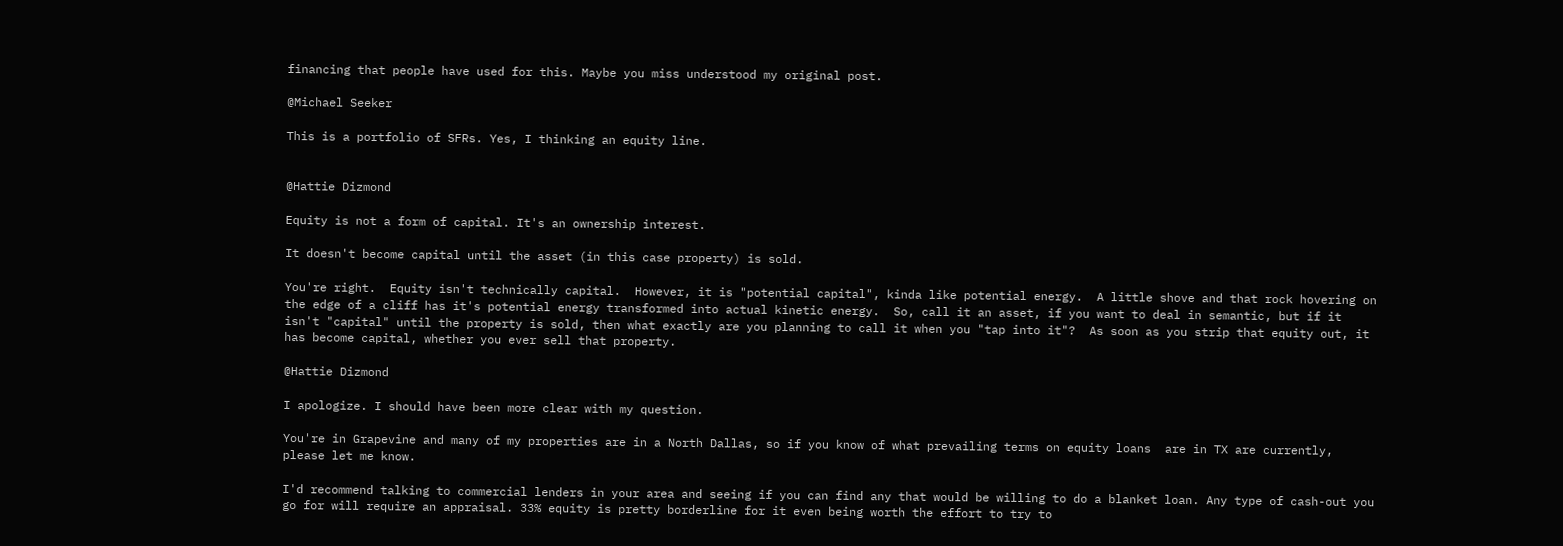financing that people have used for this. Maybe you miss understood my original post.

@Michael Seeker

This is a portfolio of SFRs. Yes, I thinking an equity line.


@Hattie Dizmond

Equity is not a form of capital. It's an ownership interest.

It doesn't become capital until the asset (in this case property) is sold.

You're right.  Equity isn't technically capital.  However, it is "potential capital", kinda like potential energy.  A little shove and that rock hovering on the edge of a cliff has it's potential energy transformed into actual kinetic energy.  So, call it an asset, if you want to deal in semantic, but if it isn't "capital" until the property is sold, then what exactly are you planning to call it when you "tap into it"?  As soon as you strip that equity out, it has become capital, whether you ever sell that property.

@Hattie Dizmond

I apologize. I should have been more clear with my question.

You're in Grapevine and many of my properties are in a North Dallas, so if you know of what prevailing terms on equity loans  are in TX are currently, please let me know.

I'd recommend talking to commercial lenders in your area and seeing if you can find any that would be willing to do a blanket loan. Any type of cash-out you go for will require an appraisal. 33% equity is pretty borderline for it even being worth the effort to try to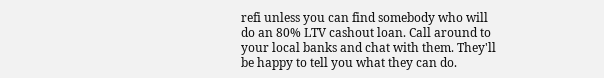refi unless you can find somebody who will do an 80% LTV cashout loan. Call around to your local banks and chat with them. They'll be happy to tell you what they can do.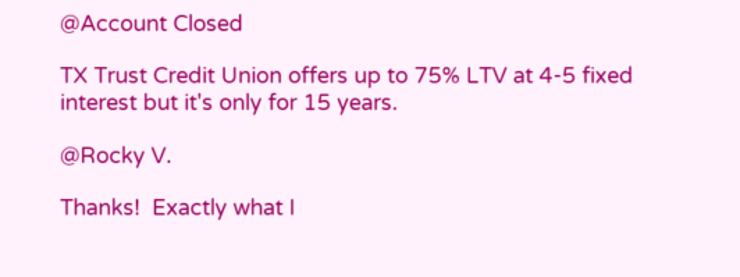@Account Closed

TX Trust Credit Union offers up to 75% LTV at 4-5 fixed interest but it's only for 15 years.

@Rocky V.

Thanks!  Exactly what I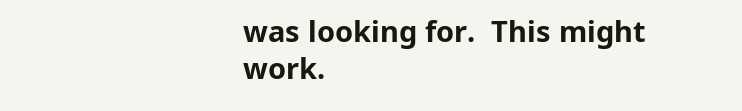was looking for.  This might work.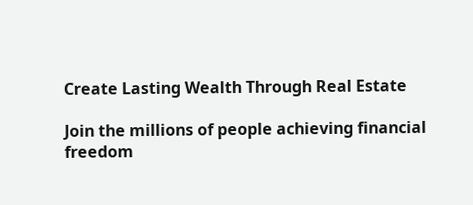Create Lasting Wealth Through Real Estate

Join the millions of people achieving financial freedom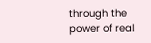through the power of real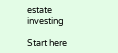estate investing

Start here